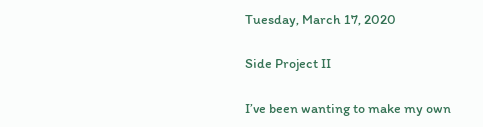Tuesday, March 17, 2020

Side Project II

I’ve been wanting to make my own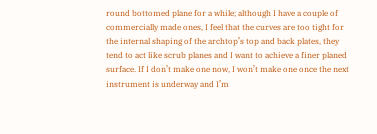round bottomed plane for a while; although I have a couple of commercially made ones, I feel that the curves are too tight for the internal shaping of the archtop’s top and back plates, they tend to act like scrub planes and I want to achieve a finer planed surface. If I don’t make one now, I won’t make one once the next instrument is underway and I’m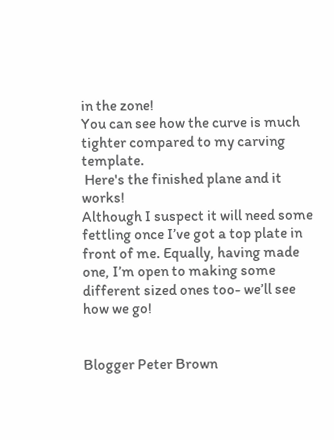in the zone!
You can see how the curve is much tighter compared to my carving template.
 Here's the finished plane and it works!
Although I suspect it will need some fettling once I’ve got a top plate in front of me. Equally, having made one, I’m open to making some different sized ones too- we’ll see how we go!


Blogger Peter Brown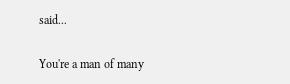said...

You're a man of many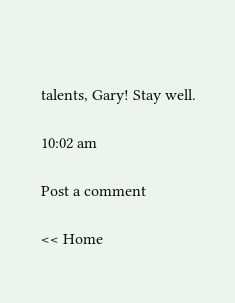talents, Gary! Stay well.

10:02 am

Post a comment

<< Home